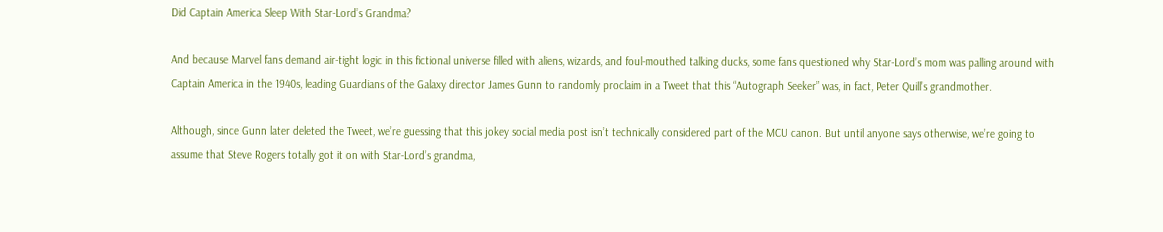Did Captain America Sleep With Star-Lord’s Grandma?

And because Marvel fans demand air-tight logic in this fictional universe filled with aliens, wizards, and foul-mouthed talking ducks, some fans questioned why Star-Lord’s mom was palling around with Captain America in the 1940s, leading Guardians of the Galaxy director James Gunn to randomly proclaim in a Tweet that this “Autograph Seeker” was, in fact, Peter Quill’s grandmother.

Although, since Gunn later deleted the Tweet, we’re guessing that this jokey social media post isn’t technically considered part of the MCU canon. But until anyone says otherwise, we’re going to assume that Steve Rogers totally got it on with Star-Lord’s grandma,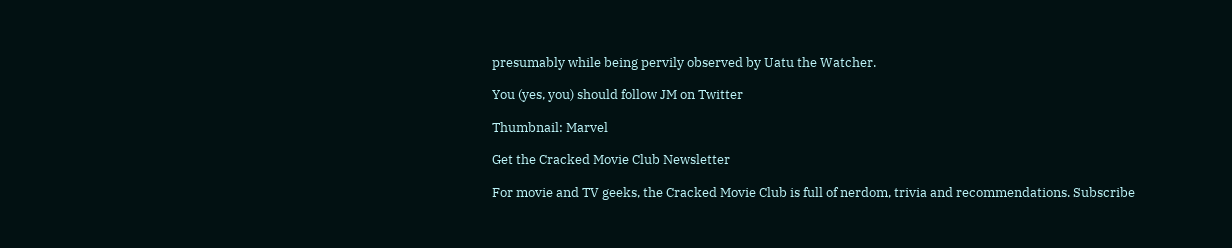presumably while being pervily observed by Uatu the Watcher.

You (yes, you) should follow JM on Twitter

Thumbnail: Marvel

Get the Cracked Movie Club Newsletter

For movie and TV geeks, the Cracked Movie Club is full of nerdom, trivia and recommendations. Subscribe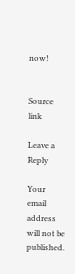now!


Source link

Leave a Reply

Your email address will not be published.